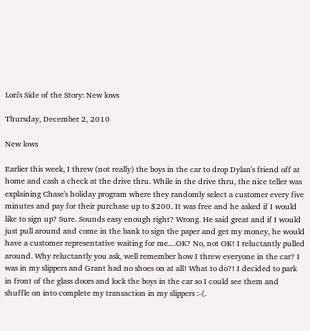Lori's Side of the Story: New lows

Thursday, December 2, 2010

New lows

Earlier this week, I threw (not really) the boys in the car to drop Dylan's friend off at home and cash a check at the drive thru. While in the drive thru, the nice teller was explaining Chase's holiday program where they randomly select a customer every five minutes and pay for their purchase up to $200. It was free and he asked if I would like to sign up? Sure. Sounds easy enough right? Wrong. He said great and if I would just pull around and come in the bank to sign the paper and get my money, he would have a customer representative waiting for me....OK? No, not OK! I reluctantly pulled around. Why reluctantly you ask, well remember how I threw everyone in the car? I was in my slippers and Grant had no shoes on at all! What to do?! I decided to park in front of the glass doors and lock the boys in the car so I could see them and shuffle on into complete my transaction in my slippers :-(.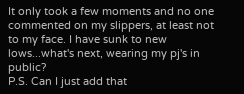It only took a few moments and no one commented on my slippers, at least not to my face. I have sunk to new lows...what's next, wearing my pj's in public?
P.S. Can I just add that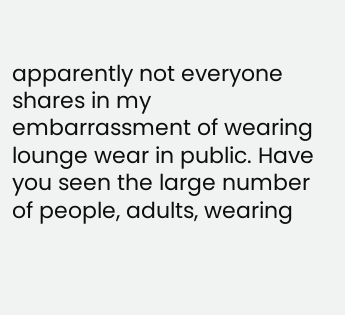apparently not everyone shares in my embarrassment of wearing lounge wear in public. Have you seen the large number of people, adults, wearing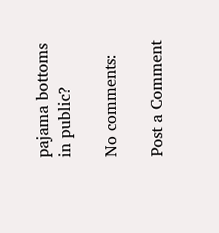pajama bottoms in public?

No comments:

Post a Comment